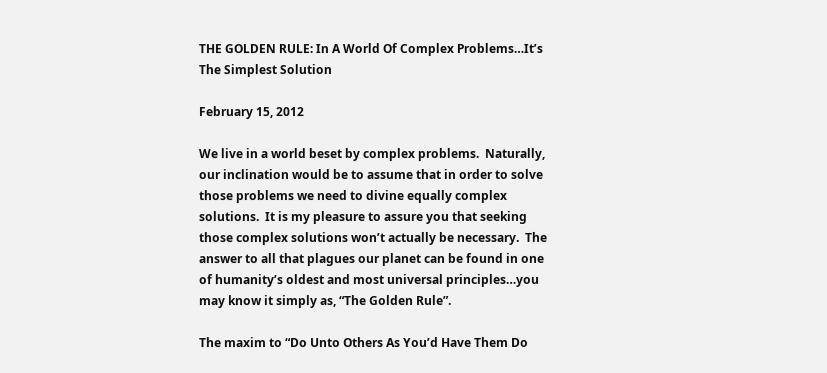THE GOLDEN RULE: In A World Of Complex Problems…It’s The Simplest Solution

February 15, 2012

We live in a world beset by complex problems.  Naturally, our inclination would be to assume that in order to solve those problems we need to divine equally complex solutions.  It is my pleasure to assure you that seeking those complex solutions won’t actually be necessary.  The answer to all that plagues our planet can be found in one of humanity’s oldest and most universal principles…you may know it simply as, “The Golden Rule”.

The maxim to “Do Unto Others As You’d Have Them Do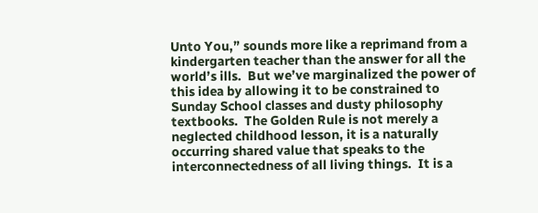Unto You,” sounds more like a reprimand from a kindergarten teacher than the answer for all the world’s ills.  But we’ve marginalized the power of this idea by allowing it to be constrained to Sunday School classes and dusty philosophy textbooks.  The Golden Rule is not merely a neglected childhood lesson, it is a naturally occurring shared value that speaks to the interconnectedness of all living things.  It is a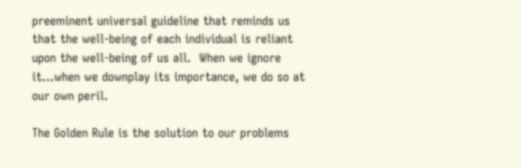preeminent universal guideline that reminds us that the well-being of each individual is reliant upon the well-being of us all.  When we ignore it…when we downplay its importance, we do so at our own peril.

The Golden Rule is the solution to our problems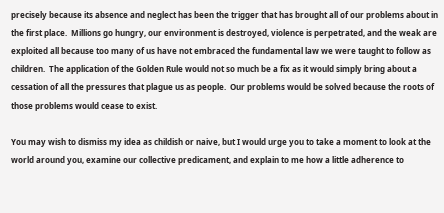precisely because its absence and neglect has been the trigger that has brought all of our problems about in the first place.  Millions go hungry, our environment is destroyed, violence is perpetrated, and the weak are exploited all because too many of us have not embraced the fundamental law we were taught to follow as children.  The application of the Golden Rule would not so much be a fix as it would simply bring about a cessation of all the pressures that plague us as people.  Our problems would be solved because the roots of those problems would cease to exist.

You may wish to dismiss my idea as childish or naive, but I would urge you to take a moment to look at the world around you, examine our collective predicament, and explain to me how a little adherence to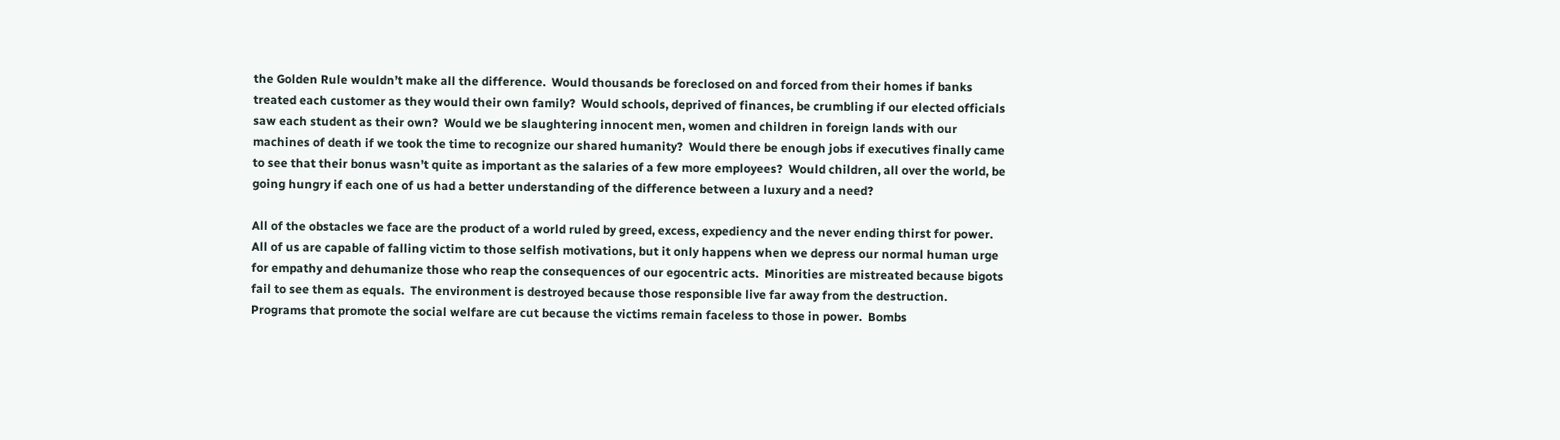the Golden Rule wouldn’t make all the difference.  Would thousands be foreclosed on and forced from their homes if banks treated each customer as they would their own family?  Would schools, deprived of finances, be crumbling if our elected officials saw each student as their own?  Would we be slaughtering innocent men, women and children in foreign lands with our machines of death if we took the time to recognize our shared humanity?  Would there be enough jobs if executives finally came to see that their bonus wasn’t quite as important as the salaries of a few more employees?  Would children, all over the world, be going hungry if each one of us had a better understanding of the difference between a luxury and a need?

All of the obstacles we face are the product of a world ruled by greed, excess, expediency and the never ending thirst for power.  All of us are capable of falling victim to those selfish motivations, but it only happens when we depress our normal human urge for empathy and dehumanize those who reap the consequences of our egocentric acts.  Minorities are mistreated because bigots fail to see them as equals.  The environment is destroyed because those responsible live far away from the destruction.  Programs that promote the social welfare are cut because the victims remain faceless to those in power.  Bombs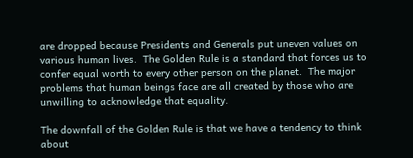are dropped because Presidents and Generals put uneven values on various human lives.  The Golden Rule is a standard that forces us to confer equal worth to every other person on the planet.  The major problems that human beings face are all created by those who are unwilling to acknowledge that equality.

The downfall of the Golden Rule is that we have a tendency to think about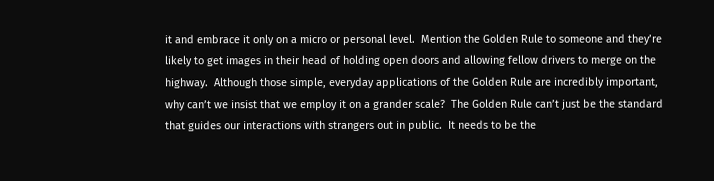it and embrace it only on a micro or personal level.  Mention the Golden Rule to someone and they’re likely to get images in their head of holding open doors and allowing fellow drivers to merge on the highway.  Although those simple, everyday applications of the Golden Rule are incredibly important, why can’t we insist that we employ it on a grander scale?  The Golden Rule can’t just be the standard that guides our interactions with strangers out in public.  It needs to be the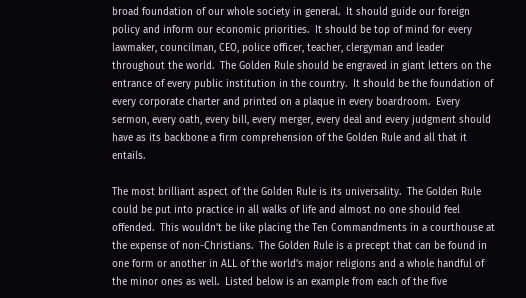broad foundation of our whole society in general.  It should guide our foreign policy and inform our economic priorities.  It should be top of mind for every lawmaker, councilman, CEO, police officer, teacher, clergyman and leader throughout the world.  The Golden Rule should be engraved in giant letters on the entrance of every public institution in the country.  It should be the foundation of every corporate charter and printed on a plaque in every boardroom.  Every sermon, every oath, every bill, every merger, every deal and every judgment should have as its backbone a firm comprehension of the Golden Rule and all that it entails.

The most brilliant aspect of the Golden Rule is its universality.  The Golden Rule could be put into practice in all walks of life and almost no one should feel offended.  This wouldn’t be like placing the Ten Commandments in a courthouse at the expense of non-Christians.  The Golden Rule is a precept that can be found in one form or another in ALL of the world’s major religions and a whole handful of the minor ones as well.  Listed below is an example from each of the five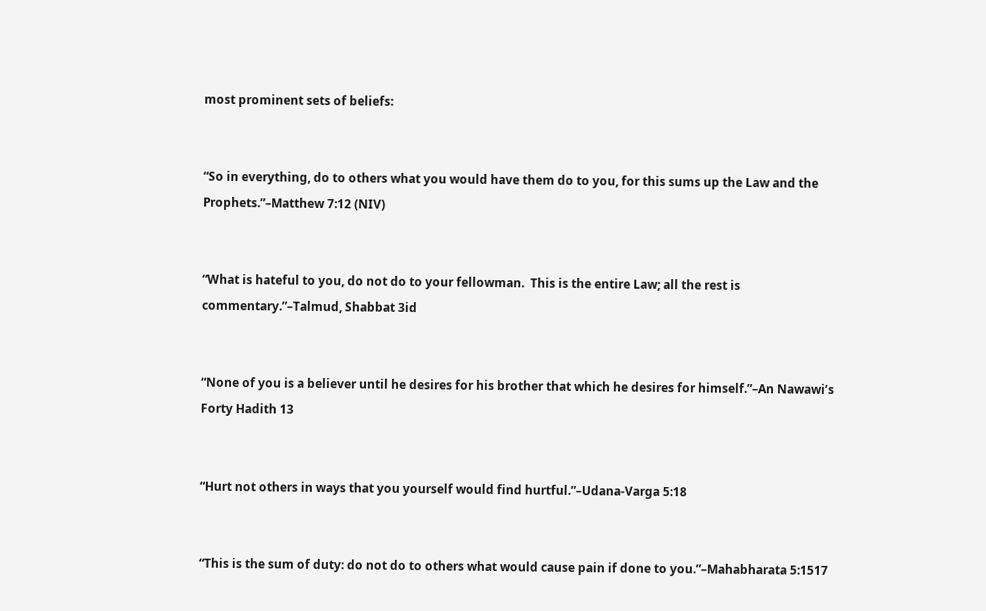most prominent sets of beliefs:


“So in everything, do to others what you would have them do to you, for this sums up the Law and the Prophets.”–Matthew 7:12 (NIV)


“What is hateful to you, do not do to your fellowman.  This is the entire Law; all the rest is commentary.”–Talmud, Shabbat 3id


“None of you is a believer until he desires for his brother that which he desires for himself.”–An Nawawi’s Forty Hadith 13


“Hurt not others in ways that you yourself would find hurtful.”–Udana-Varga 5:18


“This is the sum of duty: do not do to others what would cause pain if done to you.”–Mahabharata 5:1517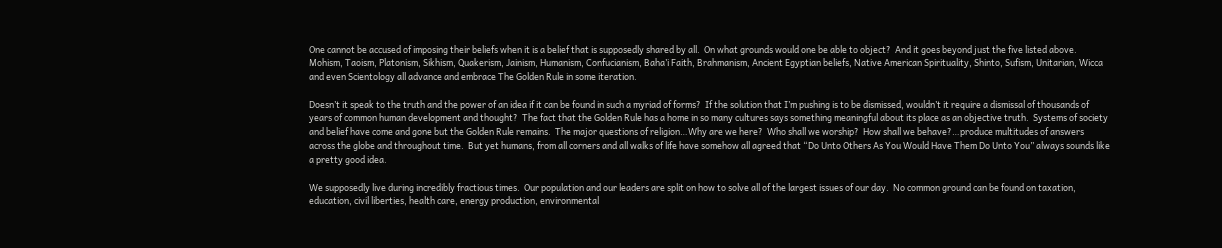One cannot be accused of imposing their beliefs when it is a belief that is supposedly shared by all.  On what grounds would one be able to object?  And it goes beyond just the five listed above.  Mohism, Taoism, Platonism, Sikhism, Quakerism, Jainism, Humanism, Confucianism, Baha’i Faith, Brahmanism, Ancient Egyptian beliefs, Native American Spirituality, Shinto, Sufism, Unitarian, Wicca and even Scientology all advance and embrace The Golden Rule in some iteration.

Doesn’t it speak to the truth and the power of an idea if it can be found in such a myriad of forms?  If the solution that I’m pushing is to be dismissed, wouldn’t it require a dismissal of thousands of years of common human development and thought?  The fact that the Golden Rule has a home in so many cultures says something meaningful about its place as an objective truth.  Systems of society and belief have come and gone but the Golden Rule remains.  The major questions of religion…Why are we here?  Who shall we worship?  How shall we behave?…produce multitudes of answers across the globe and throughout time.  But yet humans, from all corners and all walks of life have somehow all agreed that “Do Unto Others As You Would Have Them Do Unto You” always sounds like a pretty good idea.

We supposedly live during incredibly fractious times.  Our population and our leaders are split on how to solve all of the largest issues of our day.  No common ground can be found on taxation, education, civil liberties, health care, energy production, environmental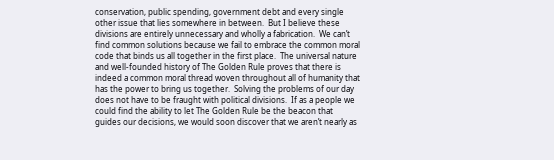conservation, public spending, government debt and every single other issue that lies somewhere in between.  But I believe these divisions are entirely unnecessary and wholly a fabrication.  We can’t find common solutions because we fail to embrace the common moral code that binds us all together in the first place.  The universal nature and well-founded history of The Golden Rule proves that there is indeed a common moral thread woven throughout all of humanity that has the power to bring us together.  Solving the problems of our day does not have to be fraught with political divisions.  If as a people we could find the ability to let The Golden Rule be the beacon that guides our decisions, we would soon discover that we aren’t nearly as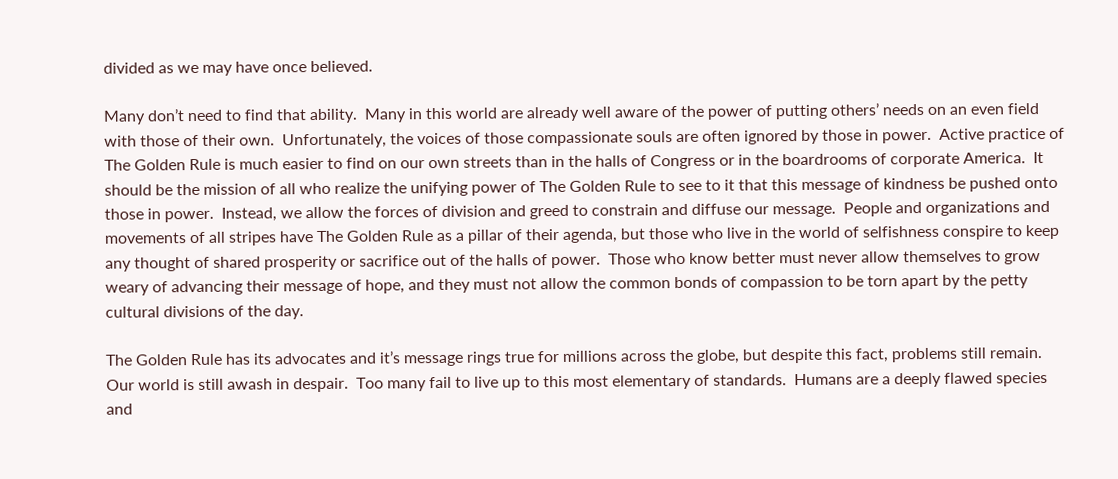divided as we may have once believed.

Many don’t need to find that ability.  Many in this world are already well aware of the power of putting others’ needs on an even field with those of their own.  Unfortunately, the voices of those compassionate souls are often ignored by those in power.  Active practice of The Golden Rule is much easier to find on our own streets than in the halls of Congress or in the boardrooms of corporate America.  It should be the mission of all who realize the unifying power of The Golden Rule to see to it that this message of kindness be pushed onto those in power.  Instead, we allow the forces of division and greed to constrain and diffuse our message.  People and organizations and movements of all stripes have The Golden Rule as a pillar of their agenda, but those who live in the world of selfishness conspire to keep any thought of shared prosperity or sacrifice out of the halls of power.  Those who know better must never allow themselves to grow weary of advancing their message of hope, and they must not allow the common bonds of compassion to be torn apart by the petty cultural divisions of the day.

The Golden Rule has its advocates and it’s message rings true for millions across the globe, but despite this fact, problems still remain.  Our world is still awash in despair.  Too many fail to live up to this most elementary of standards.  Humans are a deeply flawed species and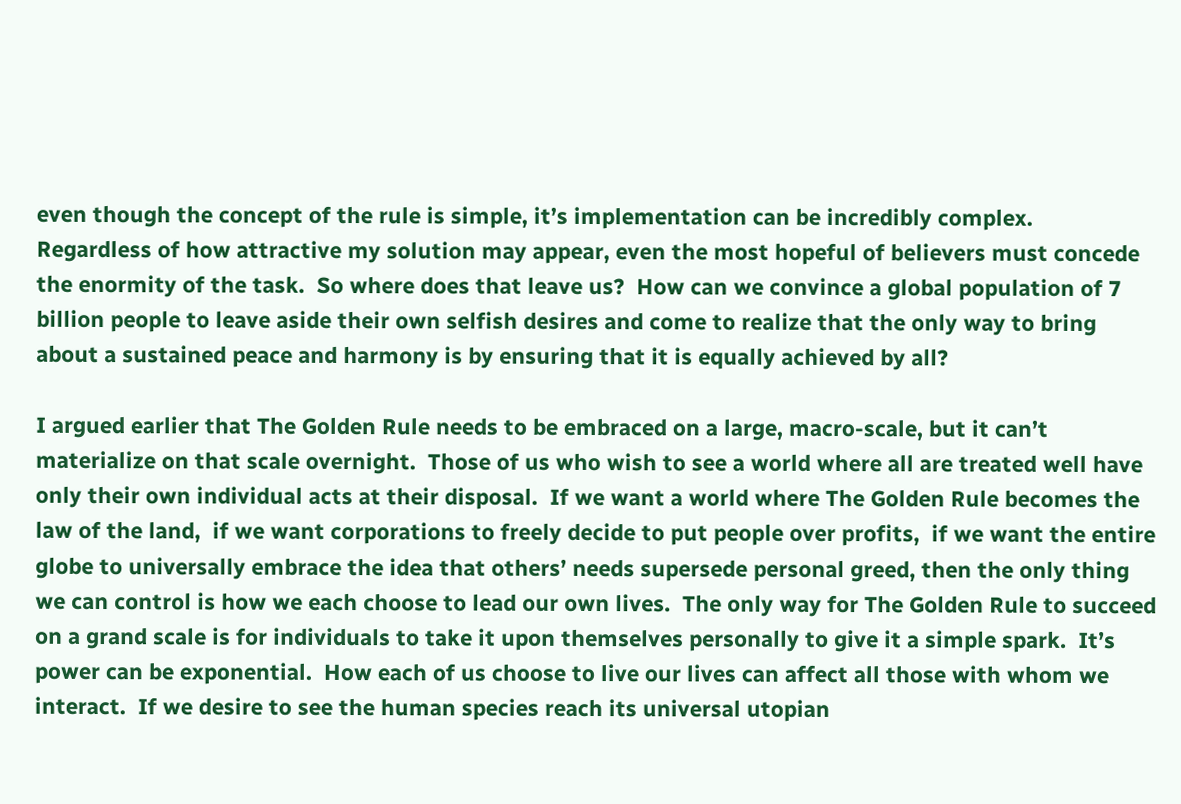even though the concept of the rule is simple, it’s implementation can be incredibly complex.  Regardless of how attractive my solution may appear, even the most hopeful of believers must concede the enormity of the task.  So where does that leave us?  How can we convince a global population of 7 billion people to leave aside their own selfish desires and come to realize that the only way to bring about a sustained peace and harmony is by ensuring that it is equally achieved by all?

I argued earlier that The Golden Rule needs to be embraced on a large, macro-scale, but it can’t materialize on that scale overnight.  Those of us who wish to see a world where all are treated well have only their own individual acts at their disposal.  If we want a world where The Golden Rule becomes the law of the land,  if we want corporations to freely decide to put people over profits,  if we want the entire globe to universally embrace the idea that others’ needs supersede personal greed, then the only thing we can control is how we each choose to lead our own lives.  The only way for The Golden Rule to succeed on a grand scale is for individuals to take it upon themselves personally to give it a simple spark.  It’s power can be exponential.  How each of us choose to live our lives can affect all those with whom we interact.  If we desire to see the human species reach its universal utopian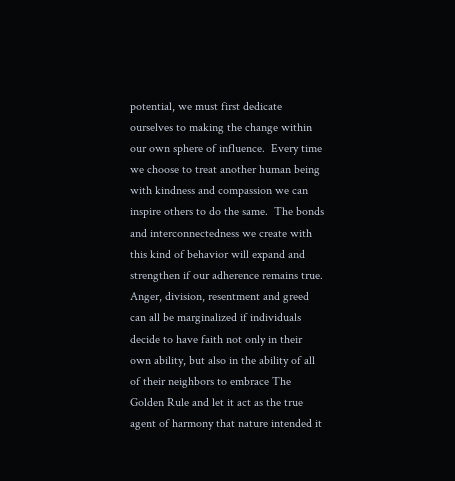potential, we must first dedicate ourselves to making the change within our own sphere of influence.  Every time we choose to treat another human being with kindness and compassion we can inspire others to do the same.  The bonds and interconnectedness we create with this kind of behavior will expand and strengthen if our adherence remains true.   Anger, division, resentment and greed can all be marginalized if individuals decide to have faith not only in their own ability, but also in the ability of all of their neighbors to embrace The Golden Rule and let it act as the true agent of harmony that nature intended it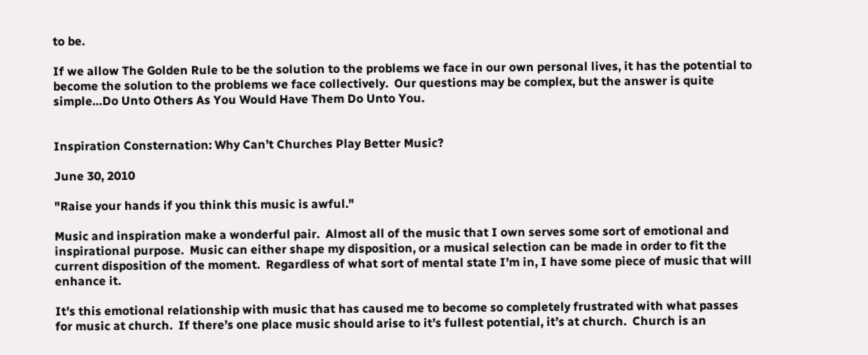to be.

If we allow The Golden Rule to be the solution to the problems we face in our own personal lives, it has the potential to become the solution to the problems we face collectively.  Our questions may be complex, but the answer is quite simple…Do Unto Others As You Would Have Them Do Unto You.


Inspiration Consternation: Why Can’t Churches Play Better Music?

June 30, 2010

"Raise your hands if you think this music is awful."

Music and inspiration make a wonderful pair.  Almost all of the music that I own serves some sort of emotional and inspirational purpose.  Music can either shape my disposition, or a musical selection can be made in order to fit the current disposition of the moment.  Regardless of what sort of mental state I’m in, I have some piece of music that will enhance it.

It’s this emotional relationship with music that has caused me to become so completely frustrated with what passes for music at church.  If there’s one place music should arise to it’s fullest potential, it’s at church.  Church is an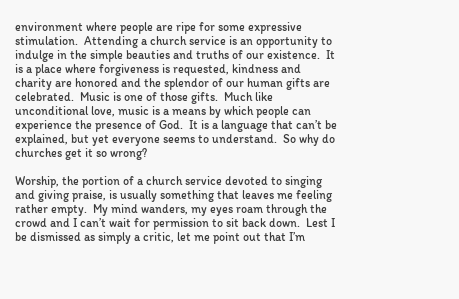environment where people are ripe for some expressive stimulation.  Attending a church service is an opportunity to indulge in the simple beauties and truths of our existence.  It is a place where forgiveness is requested, kindness and charity are honored and the splendor of our human gifts are celebrated.  Music is one of those gifts.  Much like unconditional love, music is a means by which people can experience the presence of God.  It is a language that can’t be explained, but yet everyone seems to understand.  So why do churches get it so wrong?

Worship, the portion of a church service devoted to singing and giving praise, is usually something that leaves me feeling rather empty.  My mind wanders, my eyes roam through the crowd and I can’t wait for permission to sit back down.  Lest I be dismissed as simply a critic, let me point out that I’m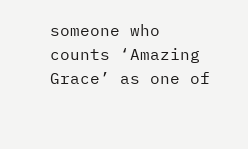someone who counts ‘Amazing Grace’ as one of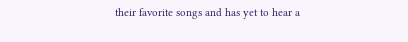their favorite songs and has yet to hear a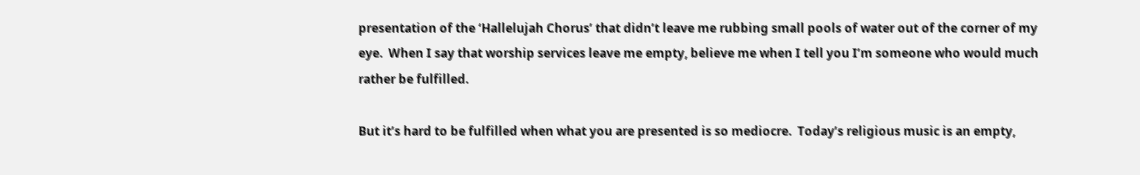presentation of the ‘Hallelujah Chorus’ that didn’t leave me rubbing small pools of water out of the corner of my eye.  When I say that worship services leave me empty, believe me when I tell you I’m someone who would much rather be fulfilled.

But it’s hard to be fulfilled when what you are presented is so mediocre.  Today’s religious music is an empty,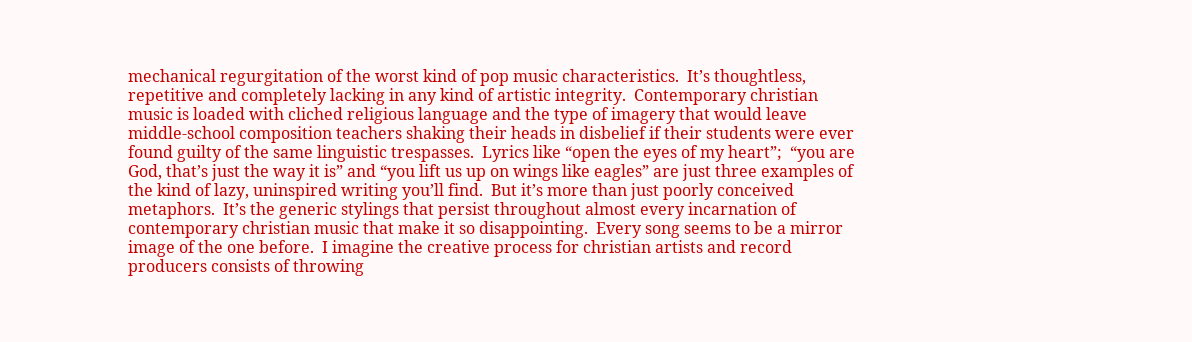mechanical regurgitation of the worst kind of pop music characteristics.  It’s thoughtless, repetitive and completely lacking in any kind of artistic integrity.  Contemporary christian music is loaded with cliched religious language and the type of imagery that would leave middle-school composition teachers shaking their heads in disbelief if their students were ever found guilty of the same linguistic trespasses.  Lyrics like “open the eyes of my heart”;  “you are God, that’s just the way it is” and “you lift us up on wings like eagles” are just three examples of the kind of lazy, uninspired writing you’ll find.  But it’s more than just poorly conceived metaphors.  It’s the generic stylings that persist throughout almost every incarnation of contemporary christian music that make it so disappointing.  Every song seems to be a mirror image of the one before.  I imagine the creative process for christian artists and record producers consists of throwing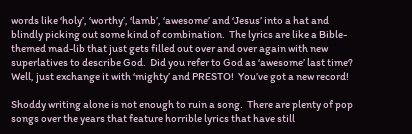words like ‘holy’, ‘worthy’, ‘lamb’, ‘awesome’ and ‘Jesus’ into a hat and blindly picking out some kind of combination.  The lyrics are like a Bible-themed mad-lib that just gets filled out over and over again with new superlatives to describe God.  Did you refer to God as ‘awesome’ last time?  Well, just exchange it with ‘mighty’ and PRESTO!  You’ve got a new record!

Shoddy writing alone is not enough to ruin a song.  There are plenty of pop songs over the years that feature horrible lyrics that have still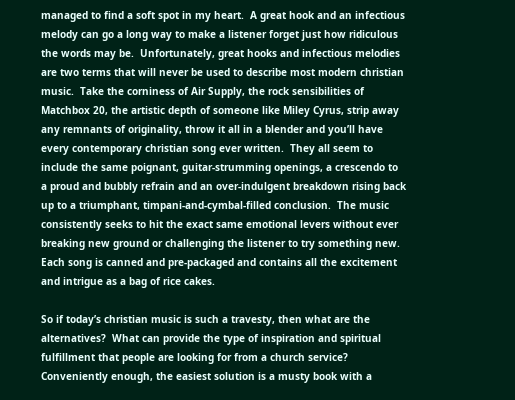managed to find a soft spot in my heart.  A great hook and an infectious melody can go a long way to make a listener forget just how ridiculous the words may be.  Unfortunately, great hooks and infectious melodies are two terms that will never be used to describe most modern christian music.  Take the corniness of Air Supply, the rock sensibilities of Matchbox 20, the artistic depth of someone like Miley Cyrus, strip away any remnants of originality, throw it all in a blender and you’ll have every contemporary christian song ever written.  They all seem to include the same poignant, guitar-strumming openings, a crescendo to a proud and bubbly refrain and an over-indulgent breakdown rising back up to a triumphant, timpani-and-cymbal-filled conclusion.  The music consistently seeks to hit the exact same emotional levers without ever breaking new ground or challenging the listener to try something new.  Each song is canned and pre-packaged and contains all the excitement and intrigue as a bag of rice cakes.

So if today’s christian music is such a travesty, then what are the alternatives?  What can provide the type of inspiration and spiritual fulfillment that people are looking for from a church service?  Conveniently enough, the easiest solution is a musty book with a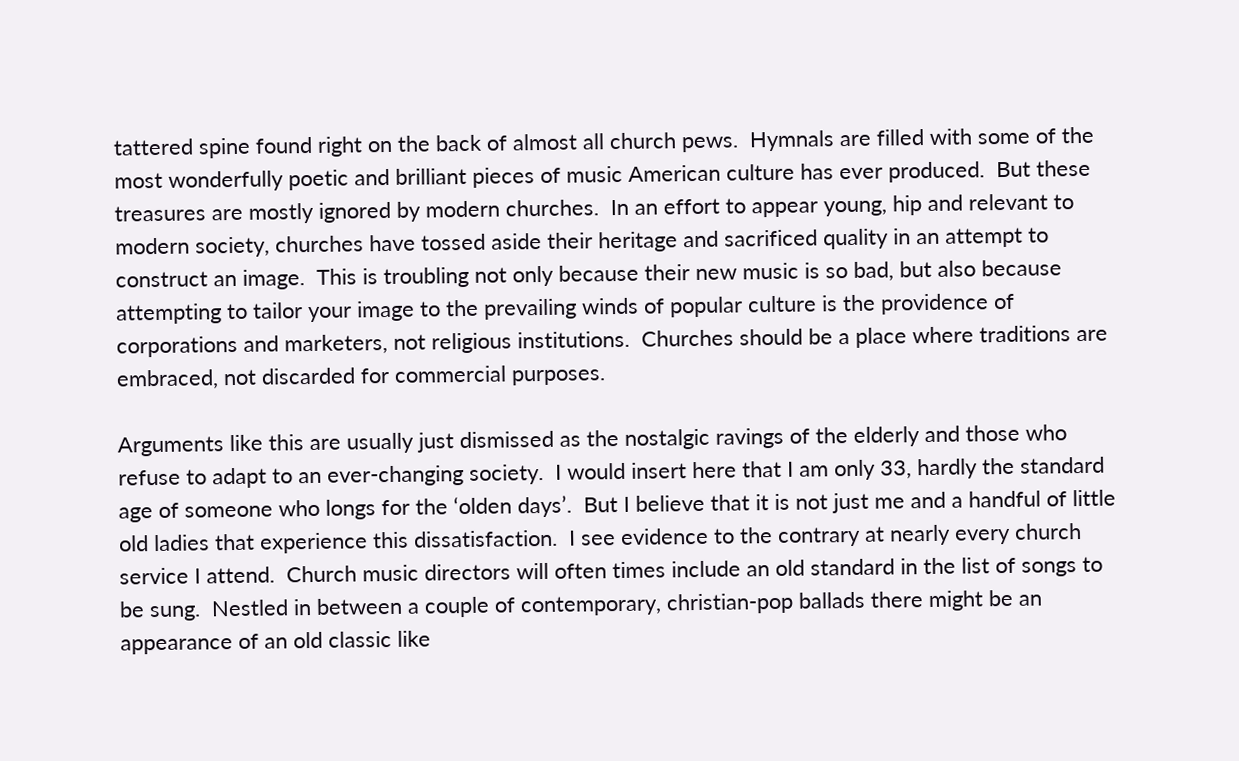tattered spine found right on the back of almost all church pews.  Hymnals are filled with some of the most wonderfully poetic and brilliant pieces of music American culture has ever produced.  But these treasures are mostly ignored by modern churches.  In an effort to appear young, hip and relevant to modern society, churches have tossed aside their heritage and sacrificed quality in an attempt to construct an image.  This is troubling not only because their new music is so bad, but also because attempting to tailor your image to the prevailing winds of popular culture is the providence of corporations and marketers, not religious institutions.  Churches should be a place where traditions are embraced, not discarded for commercial purposes.

Arguments like this are usually just dismissed as the nostalgic ravings of the elderly and those who refuse to adapt to an ever-changing society.  I would insert here that I am only 33, hardly the standard age of someone who longs for the ‘olden days’.  But I believe that it is not just me and a handful of little old ladies that experience this dissatisfaction.  I see evidence to the contrary at nearly every church service I attend.  Church music directors will often times include an old standard in the list of songs to be sung.  Nestled in between a couple of contemporary, christian-pop ballads there might be an appearance of an old classic like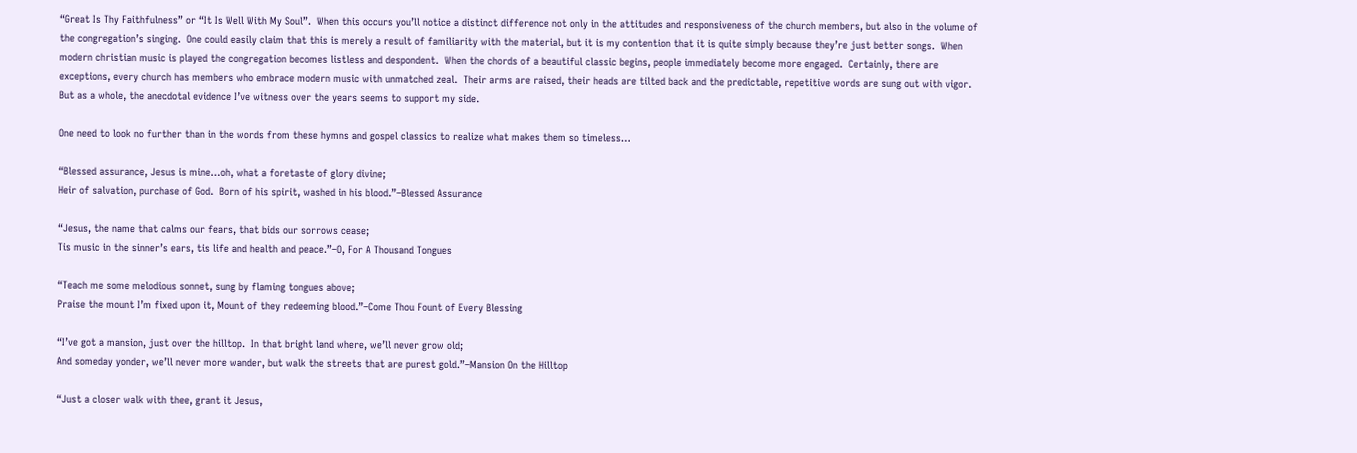“Great Is Thy Faithfulness” or “It Is Well With My Soul”.  When this occurs you’ll notice a distinct difference not only in the attitudes and responsiveness of the church members, but also in the volume of the congregation’s singing.  One could easily claim that this is merely a result of familiarity with the material, but it is my contention that it is quite simply because they’re just better songs.  When modern christian music is played the congregation becomes listless and despondent.  When the chords of a beautiful classic begins, people immediately become more engaged.  Certainly, there are exceptions, every church has members who embrace modern music with unmatched zeal.  Their arms are raised, their heads are tilted back and the predictable, repetitive words are sung out with vigor.  But as a whole, the anecdotal evidence I’ve witness over the years seems to support my side.

One need to look no further than in the words from these hymns and gospel classics to realize what makes them so timeless…

“Blessed assurance, Jesus is mine…oh, what a foretaste of glory divine;
Heir of salvation, purchase of God.  Born of his spirit, washed in his blood.”–Blessed Assurance

“Jesus, the name that calms our fears, that bids our sorrows cease;
Tis music in the sinner’s ears, tis life and health and peace.”–O, For A Thousand Tongues

“Teach me some melodious sonnet, sung by flaming tongues above;
Praise the mount I’m fixed upon it, Mount of they redeeming blood.”–Come Thou Fount of Every Blessing

“I’ve got a mansion, just over the hilltop.  In that bright land where, we’ll never grow old;
And someday yonder, we’ll never more wander, but walk the streets that are purest gold.”–Mansion On the Hilltop

“Just a closer walk with thee, grant it Jesus,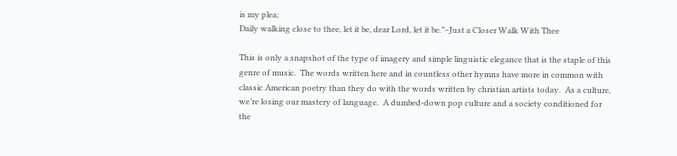is my plea;
Daily walking close to thee, let it be, dear Lord, let it be.”–Just a Closer Walk With Thee

This is only a snapshot of the type of imagery and simple linguistic elegance that is the staple of this genre of music.  The words written here and in countless other hymns have more in common with classic American poetry than they do with the words written by christian artists today.  As a culture, we’re losing our mastery of language.  A dumbed-down pop culture and a society conditioned for the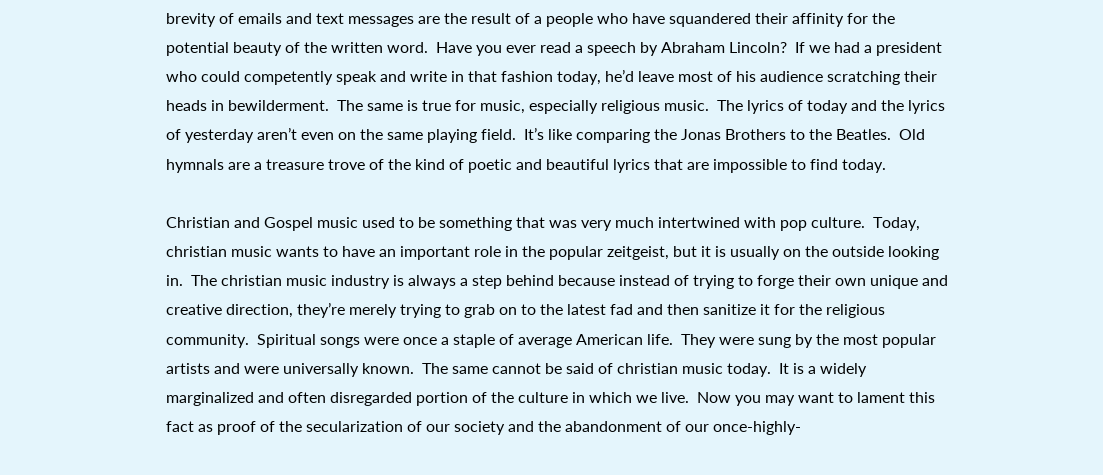brevity of emails and text messages are the result of a people who have squandered their affinity for the potential beauty of the written word.  Have you ever read a speech by Abraham Lincoln?  If we had a president who could competently speak and write in that fashion today, he’d leave most of his audience scratching their heads in bewilderment.  The same is true for music, especially religious music.  The lyrics of today and the lyrics of yesterday aren’t even on the same playing field.  It’s like comparing the Jonas Brothers to the Beatles.  Old hymnals are a treasure trove of the kind of poetic and beautiful lyrics that are impossible to find today.

Christian and Gospel music used to be something that was very much intertwined with pop culture.  Today, christian music wants to have an important role in the popular zeitgeist, but it is usually on the outside looking in.  The christian music industry is always a step behind because instead of trying to forge their own unique and creative direction, they’re merely trying to grab on to the latest fad and then sanitize it for the religious community.  Spiritual songs were once a staple of average American life.  They were sung by the most popular artists and were universally known.  The same cannot be said of christian music today.  It is a widely marginalized and often disregarded portion of the culture in which we live.  Now you may want to lament this fact as proof of the secularization of our society and the abandonment of our once-highly-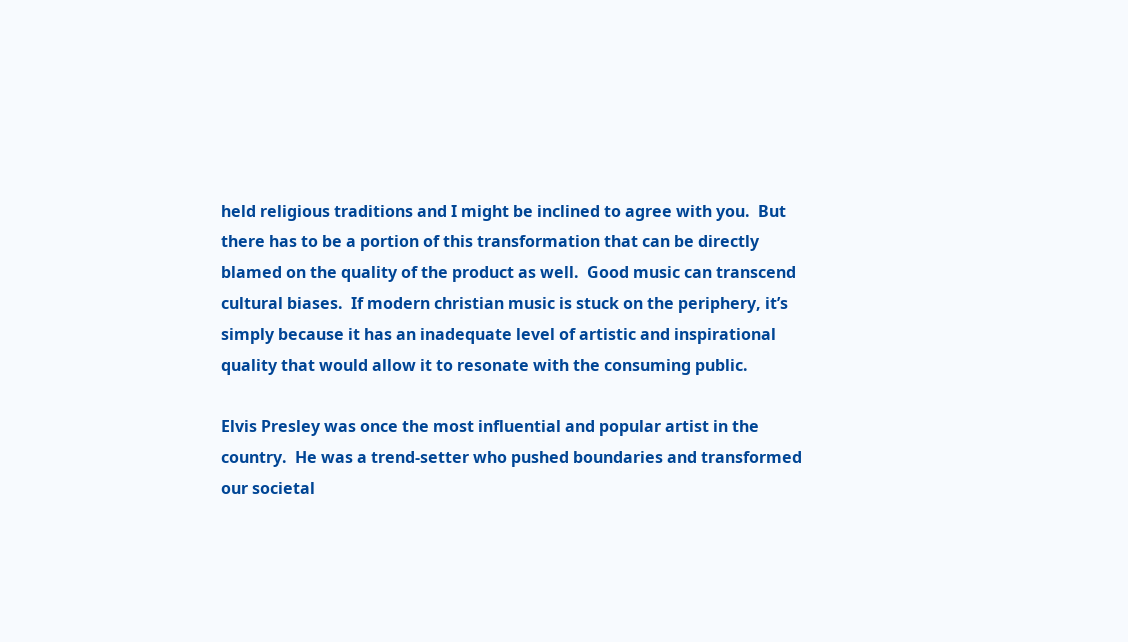held religious traditions and I might be inclined to agree with you.  But there has to be a portion of this transformation that can be directly blamed on the quality of the product as well.  Good music can transcend cultural biases.  If modern christian music is stuck on the periphery, it’s simply because it has an inadequate level of artistic and inspirational quality that would allow it to resonate with the consuming public.

Elvis Presley was once the most influential and popular artist in the country.  He was a trend-setter who pushed boundaries and transformed our societal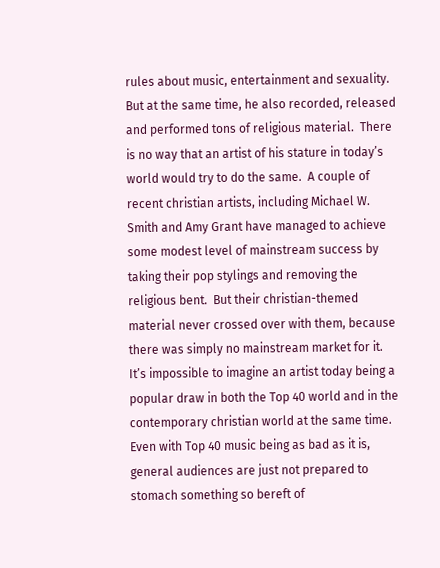rules about music, entertainment and sexuality.  But at the same time, he also recorded, released and performed tons of religious material.  There is no way that an artist of his stature in today’s world would try to do the same.  A couple of recent christian artists, including Michael W. Smith and Amy Grant have managed to achieve some modest level of mainstream success by taking their pop stylings and removing the religious bent.  But their christian-themed material never crossed over with them, because there was simply no mainstream market for it.  It’s impossible to imagine an artist today being a popular draw in both the Top 40 world and in the contemporary christian world at the same time.  Even with Top 40 music being as bad as it is, general audiences are just not prepared to stomach something so bereft of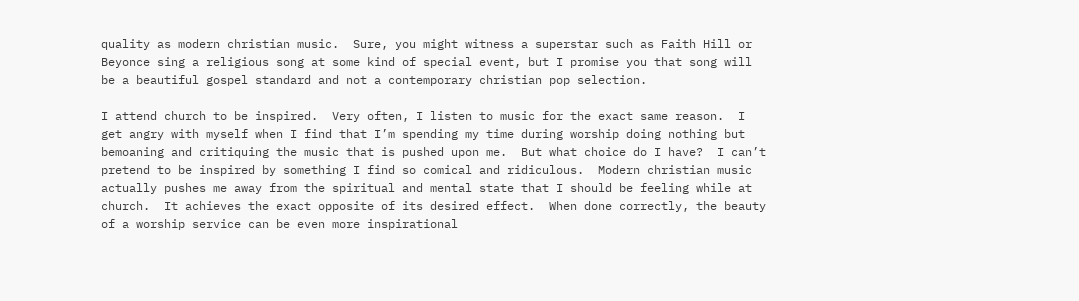quality as modern christian music.  Sure, you might witness a superstar such as Faith Hill or Beyonce sing a religious song at some kind of special event, but I promise you that song will be a beautiful gospel standard and not a contemporary christian pop selection.

I attend church to be inspired.  Very often, I listen to music for the exact same reason.  I get angry with myself when I find that I’m spending my time during worship doing nothing but bemoaning and critiquing the music that is pushed upon me.  But what choice do I have?  I can’t pretend to be inspired by something I find so comical and ridiculous.  Modern christian music actually pushes me away from the spiritual and mental state that I should be feeling while at church.  It achieves the exact opposite of its desired effect.  When done correctly, the beauty of a worship service can be even more inspirational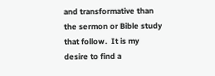and transformative than the sermon or Bible study that follow.  It is my desire to find a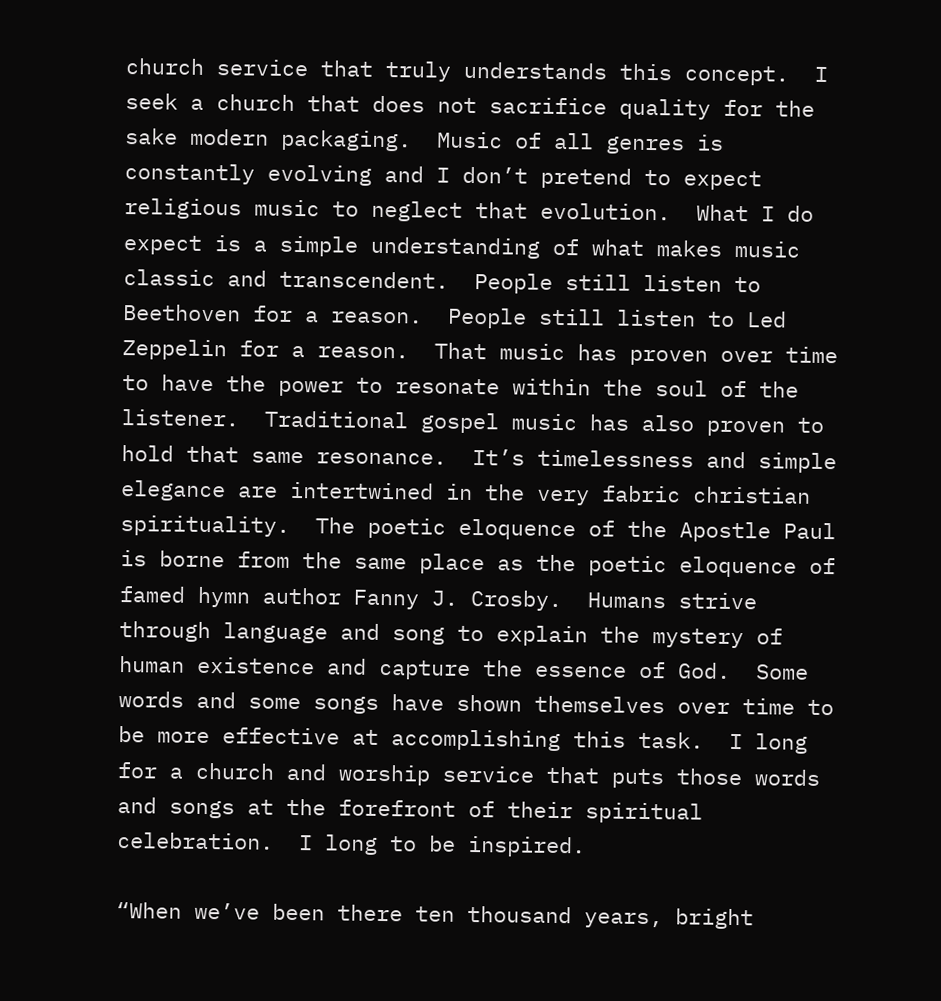church service that truly understands this concept.  I seek a church that does not sacrifice quality for the sake modern packaging.  Music of all genres is constantly evolving and I don’t pretend to expect religious music to neglect that evolution.  What I do expect is a simple understanding of what makes music classic and transcendent.  People still listen to Beethoven for a reason.  People still listen to Led Zeppelin for a reason.  That music has proven over time to have the power to resonate within the soul of the listener.  Traditional gospel music has also proven to hold that same resonance.  It’s timelessness and simple elegance are intertwined in the very fabric christian spirituality.  The poetic eloquence of the Apostle Paul is borne from the same place as the poetic eloquence of famed hymn author Fanny J. Crosby.  Humans strive through language and song to explain the mystery of human existence and capture the essence of God.  Some words and some songs have shown themselves over time to be more effective at accomplishing this task.  I long for a church and worship service that puts those words and songs at the forefront of their spiritual celebration.  I long to be inspired.

“When we’ve been there ten thousand years, bright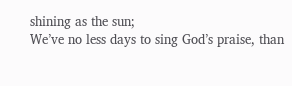shining as the sun;
We’ve no less days to sing God’s praise, than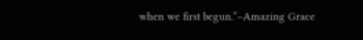when we first begun.”–Amazing Grace